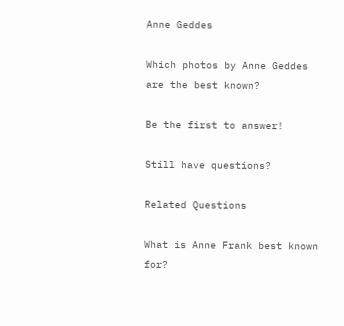Anne Geddes

Which photos by Anne Geddes are the best known?

Be the first to answer!

Still have questions?

Related Questions

What is Anne Frank best known for?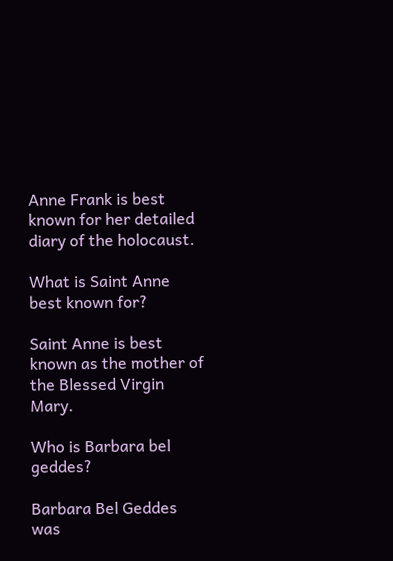Anne Frank is best known for her detailed diary of the holocaust.

What is Saint Anne best known for?

Saint Anne is best known as the mother of the Blessed Virgin Mary.

Who is Barbara bel geddes?

Barbara Bel Geddes was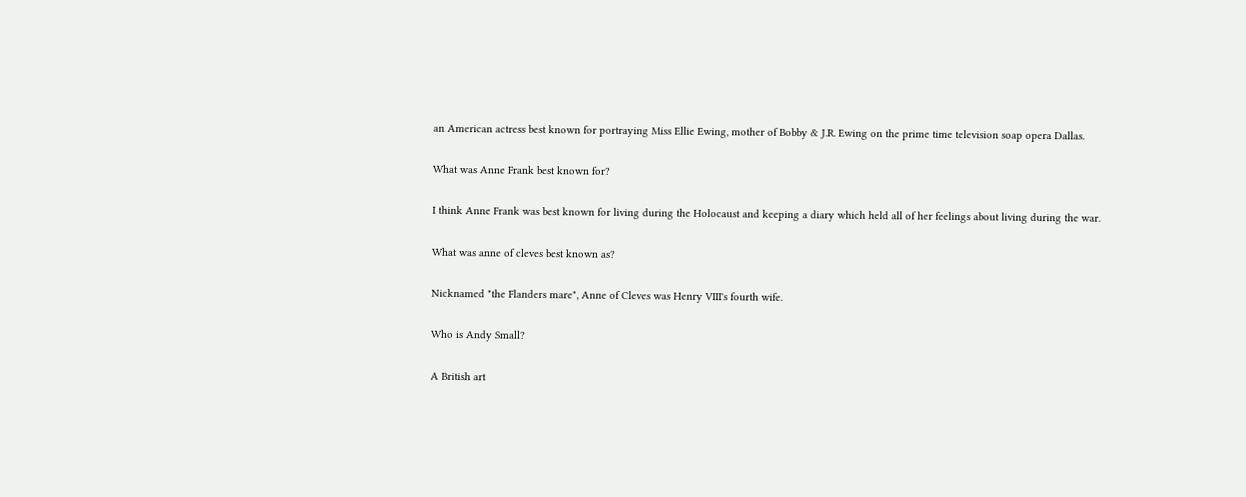an American actress best known for portraying Miss Ellie Ewing, mother of Bobby & J.R. Ewing on the prime time television soap opera Dallas.

What was Anne Frank best known for?

I think Anne Frank was best known for living during the Holocaust and keeping a diary which held all of her feelings about living during the war.

What was anne of cleves best known as?

Nicknamed "the Flanders mare", Anne of Cleves was Henry VIII's fourth wife.

Who is Andy Small?

A British art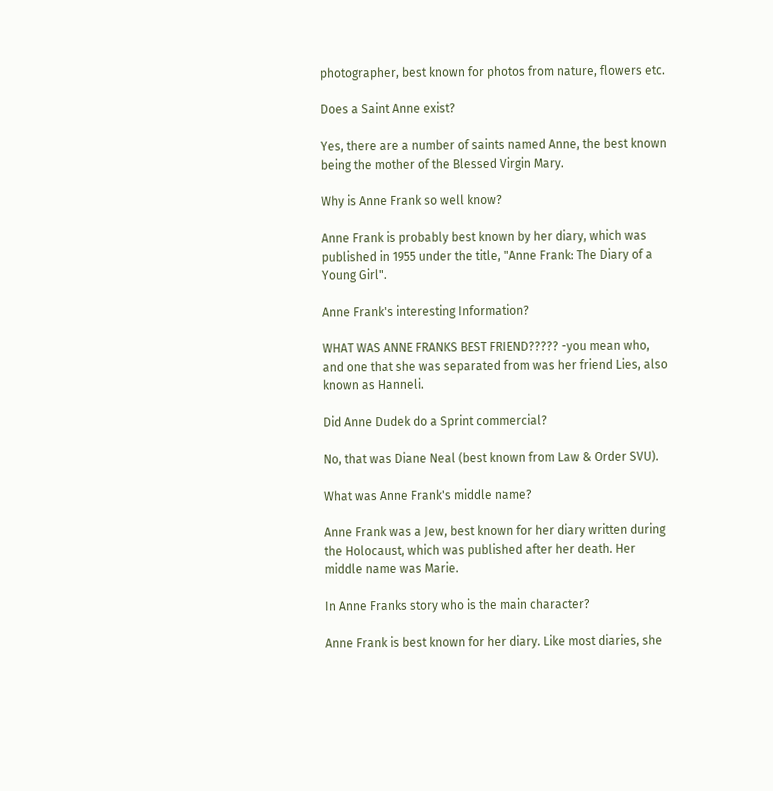photographer, best known for photos from nature, flowers etc.

Does a Saint Anne exist?

Yes, there are a number of saints named Anne, the best known being the mother of the Blessed Virgin Mary.

Why is Anne Frank so well know?

Anne Frank is probably best known by her diary, which was published in 1955 under the title, "Anne Frank: The Diary of a Young Girl".

Anne Frank's interesting Information?

WHAT WAS ANNE FRANKS BEST FRIEND????? -you mean who, and one that she was separated from was her friend Lies, also known as Hanneli.

Did Anne Dudek do a Sprint commercial?

No, that was Diane Neal (best known from Law & Order SVU).

What was Anne Frank's middle name?

Anne Frank was a Jew, best known for her diary written during the Holocaust, which was published after her death. Her middle name was Marie.

In Anne Franks story who is the main character?

Anne Frank is best known for her diary. Like most diaries, she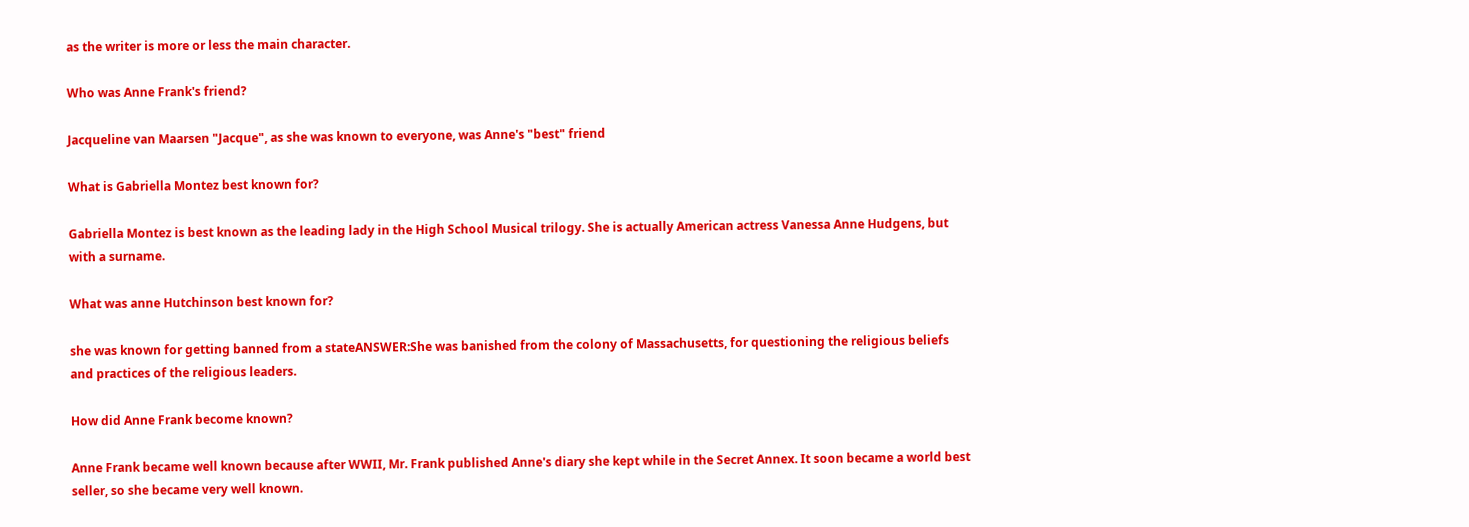as the writer is more or less the main character.

Who was Anne Frank's friend?

Jacqueline van Maarsen "Jacque", as she was known to everyone, was Anne's "best" friend

What is Gabriella Montez best known for?

Gabriella Montez is best known as the leading lady in the High School Musical trilogy. She is actually American actress Vanessa Anne Hudgens, but with a surname.

What was anne Hutchinson best known for?

she was known for getting banned from a stateANSWER:She was banished from the colony of Massachusetts, for questioning the religious beliefs and practices of the religious leaders.

How did Anne Frank become known?

Anne Frank became well known because after WWII, Mr. Frank published Anne's diary she kept while in the Secret Annex. It soon became a world best seller, so she became very well known.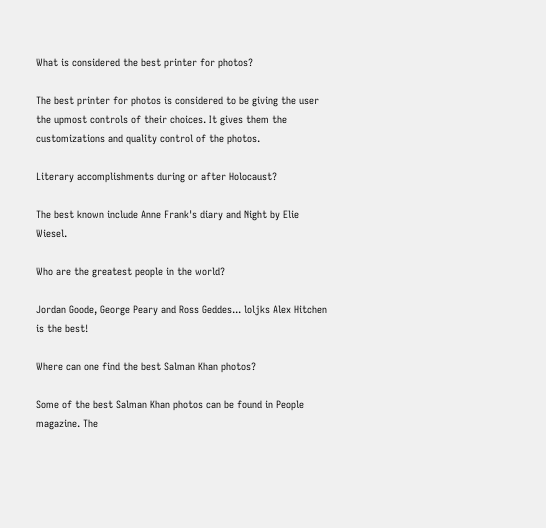What is considered the best printer for photos?

The best printer for photos is considered to be giving the user the upmost controls of their choices. It gives them the customizations and quality control of the photos.

Literary accomplishments during or after Holocaust?

The best known include Anne Frank's diary and Night by Elie Wiesel.

Who are the greatest people in the world?

Jordan Goode, George Peary and Ross Geddes... loljks Alex Hitchen is the best!

Where can one find the best Salman Khan photos?

Some of the best Salman Khan photos can be found in People magazine. The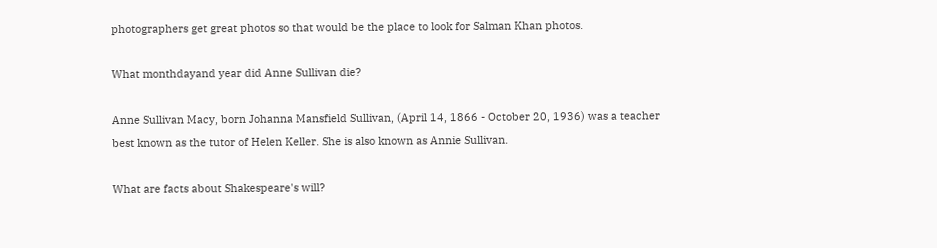photographers get great photos so that would be the place to look for Salman Khan photos.

What monthdayand year did Anne Sullivan die?

Anne Sullivan Macy, born Johanna Mansfield Sullivan, (April 14, 1866 - October 20, 1936) was a teacher best known as the tutor of Helen Keller. She is also known as Annie Sullivan.

What are facts about Shakespeare's will?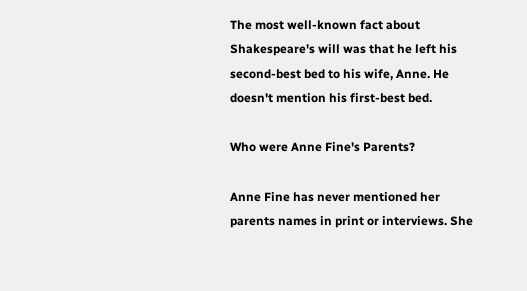The most well-known fact about Shakespeare's will was that he left his second-best bed to his wife, Anne. He doesn't mention his first-best bed.

Who were Anne Fine's Parents?

Anne Fine has never mentioned her parents names in print or interviews. She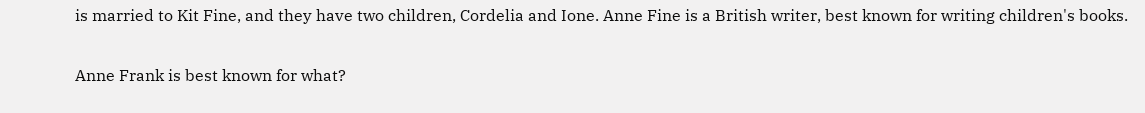is married to Kit Fine, and they have two children, Cordelia and Ione. Anne Fine is a British writer, best known for writing children's books.

Anne Frank is best known for what?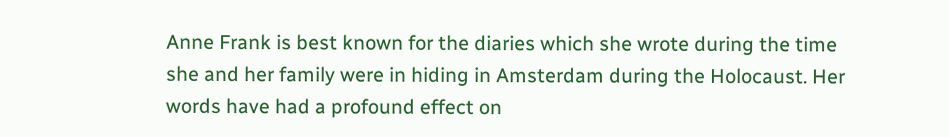Anne Frank is best known for the diaries which she wrote during the time she and her family were in hiding in Amsterdam during the Holocaust. Her words have had a profound effect on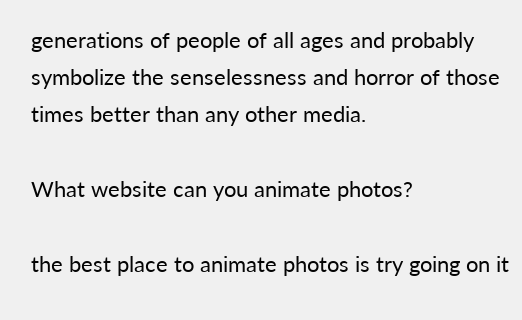generations of people of all ages and probably symbolize the senselessness and horror of those times better than any other media.

What website can you animate photos?

the best place to animate photos is try going on it